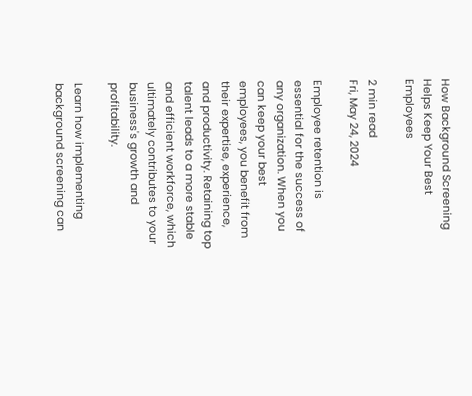How Background Screening Helps Keep Your Best Employees

2 min read
Fri, May 24, 2024

Employee retention is essential for the success of any organization. When you can keep your best employees, you benefit from their expertise, experience, and productivity. Retaining top talent leads to a more stable and efficient workforce, which ultimately contributes to your business's growth and profitability.

Learn how implementing background screening can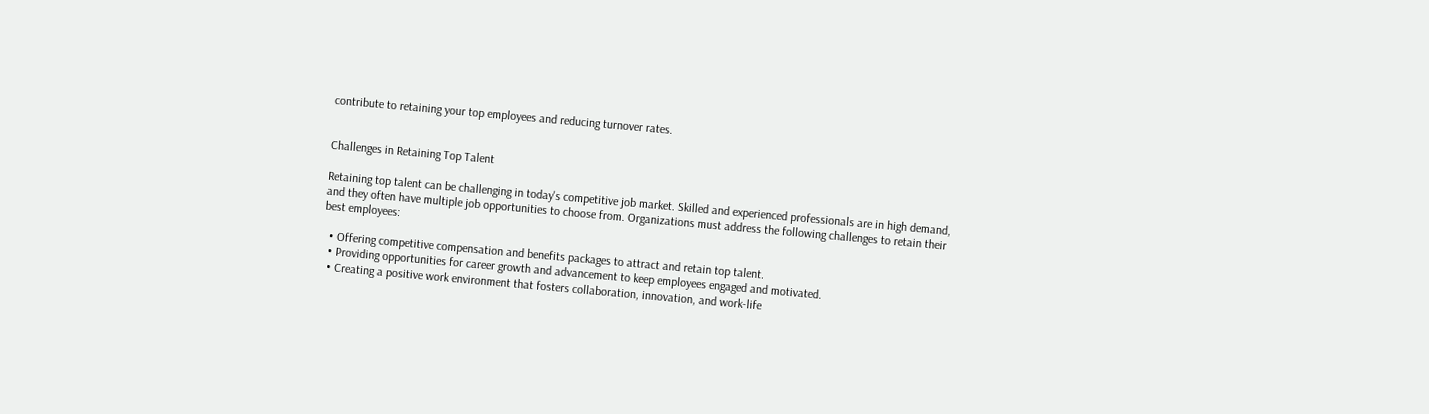contribute to retaining your top employees and reducing turnover rates.


Challenges in Retaining Top Talent

Retaining top talent can be challenging in today's competitive job market. Skilled and experienced professionals are in high demand, and they often have multiple job opportunities to choose from. Organizations must address the following challenges to retain their best employees:

  • Offering competitive compensation and benefits packages to attract and retain top talent.
  • Providing opportunities for career growth and advancement to keep employees engaged and motivated.
  • Creating a positive work environment that fosters collaboration, innovation, and work-life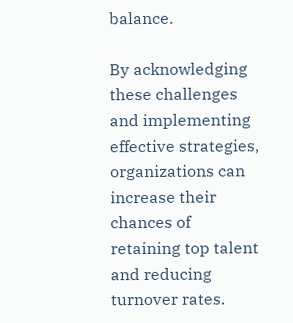balance.

By acknowledging these challenges and implementing effective strategies, organizations can increase their chances of retaining top talent and reducing turnover rates.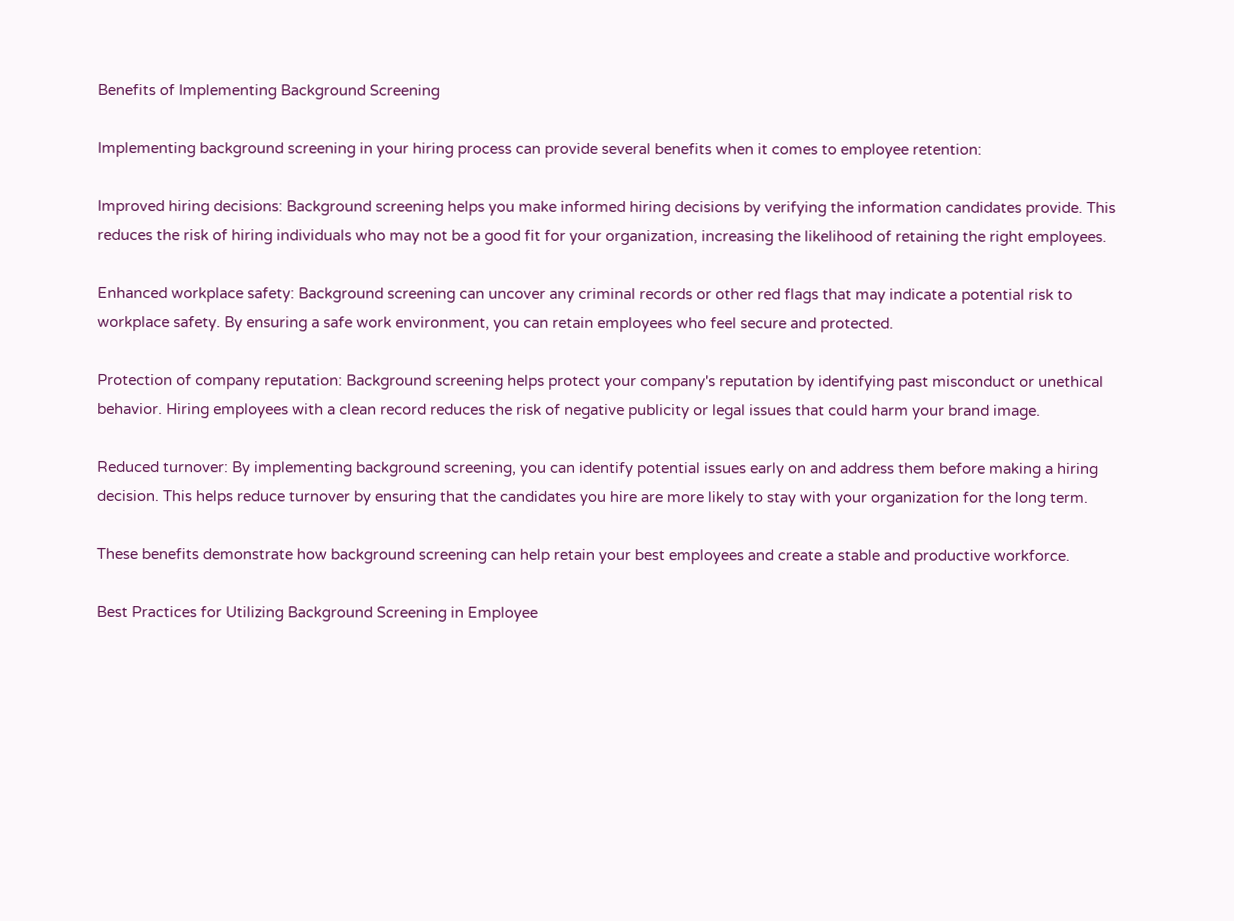Benefits of Implementing Background Screening

Implementing background screening in your hiring process can provide several benefits when it comes to employee retention:

Improved hiring decisions: Background screening helps you make informed hiring decisions by verifying the information candidates provide. This reduces the risk of hiring individuals who may not be a good fit for your organization, increasing the likelihood of retaining the right employees.

Enhanced workplace safety: Background screening can uncover any criminal records or other red flags that may indicate a potential risk to workplace safety. By ensuring a safe work environment, you can retain employees who feel secure and protected.

Protection of company reputation: Background screening helps protect your company's reputation by identifying past misconduct or unethical behavior. Hiring employees with a clean record reduces the risk of negative publicity or legal issues that could harm your brand image.

Reduced turnover: By implementing background screening, you can identify potential issues early on and address them before making a hiring decision. This helps reduce turnover by ensuring that the candidates you hire are more likely to stay with your organization for the long term.

These benefits demonstrate how background screening can help retain your best employees and create a stable and productive workforce.

Best Practices for Utilizing Background Screening in Employee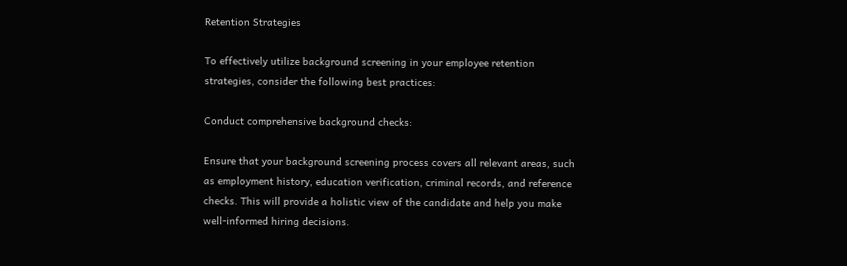Retention Strategies

To effectively utilize background screening in your employee retention strategies, consider the following best practices:

Conduct comprehensive background checks:

Ensure that your background screening process covers all relevant areas, such as employment history, education verification, criminal records, and reference checks. This will provide a holistic view of the candidate and help you make well-informed hiring decisions.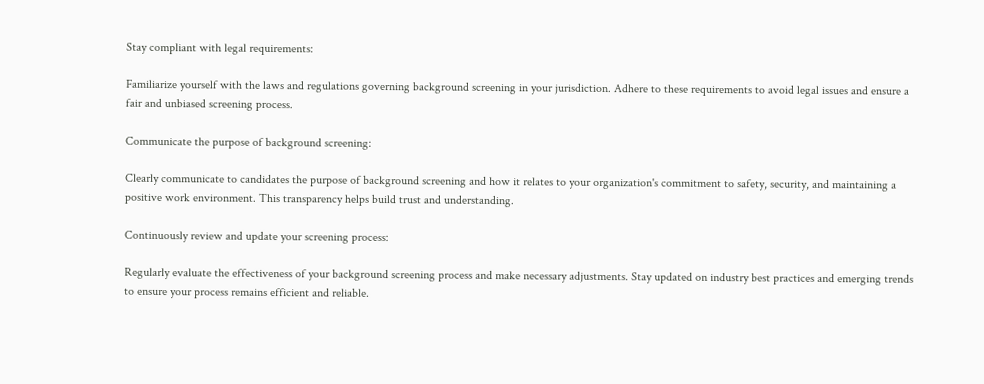Stay compliant with legal requirements:

Familiarize yourself with the laws and regulations governing background screening in your jurisdiction. Adhere to these requirements to avoid legal issues and ensure a fair and unbiased screening process.

Communicate the purpose of background screening:

Clearly communicate to candidates the purpose of background screening and how it relates to your organization's commitment to safety, security, and maintaining a positive work environment. This transparency helps build trust and understanding.

Continuously review and update your screening process:

Regularly evaluate the effectiveness of your background screening process and make necessary adjustments. Stay updated on industry best practices and emerging trends to ensure your process remains efficient and reliable.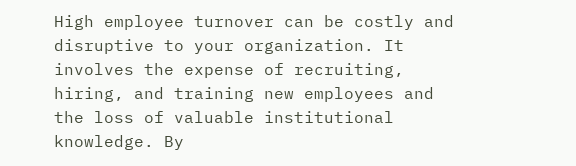High employee turnover can be costly and disruptive to your organization. It involves the expense of recruiting, hiring, and training new employees and the loss of valuable institutional knowledge. By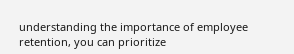understanding the importance of employee retention, you can prioritize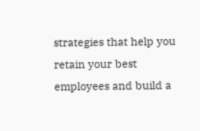strategies that help you retain your best employees and build a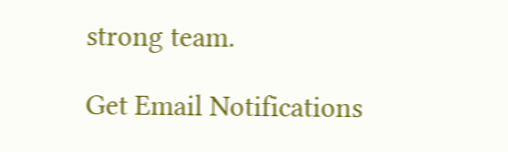strong team.

Get Email Notifications